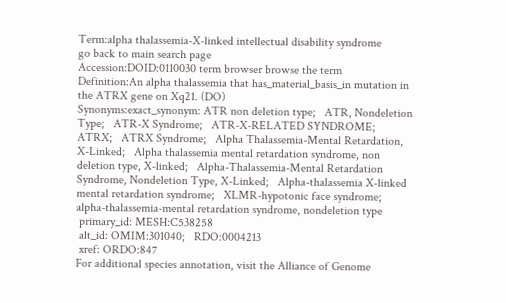Term:alpha thalassemia-X-linked intellectual disability syndrome
go back to main search page
Accession:DOID:0110030 term browser browse the term
Definition:An alpha thalassemia that has_material_basis_in mutation in the ATRX gene on Xq21. (DO)
Synonyms:exact_synonym: ATR non deletion type;   ATR, Nondeletion Type;   ATR-X Syndrome;   ATR-X-RELATED SYNDROME;   ATRX;   ATRX Syndrome;   Alpha Thalassemia-Mental Retardation, X-Linked;   Alpha thalassemia mental retardation syndrome, non deletion type, X-linked;   Alpha-Thalassemia-Mental Retardation Syndrome, Nondeletion Type, X-Linked;   Alpha-thalassemia X-linked mental retardation syndrome;   XLMR-hypotonic face syndrome;   alpha-thalassemia-mental retardation syndrome, nondeletion type
 primary_id: MESH:C538258
 alt_id: OMIM:301040;   RDO:0004213
 xref: ORDO:847
For additional species annotation, visit the Alliance of Genome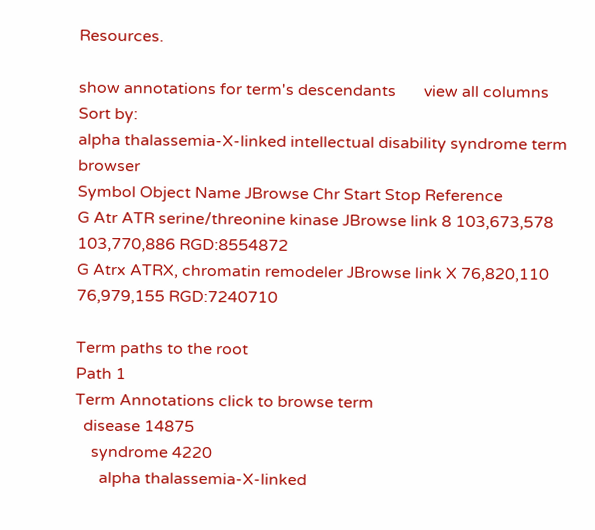Resources.

show annotations for term's descendants       view all columns           Sort by:
alpha thalassemia-X-linked intellectual disability syndrome term browser
Symbol Object Name JBrowse Chr Start Stop Reference
G Atr ATR serine/threonine kinase JBrowse link 8 103,673,578 103,770,886 RGD:8554872
G Atrx ATRX, chromatin remodeler JBrowse link X 76,820,110 76,979,155 RGD:7240710

Term paths to the root
Path 1
Term Annotations click to browse term
  disease 14875
    syndrome 4220
      alpha thalassemia-X-linked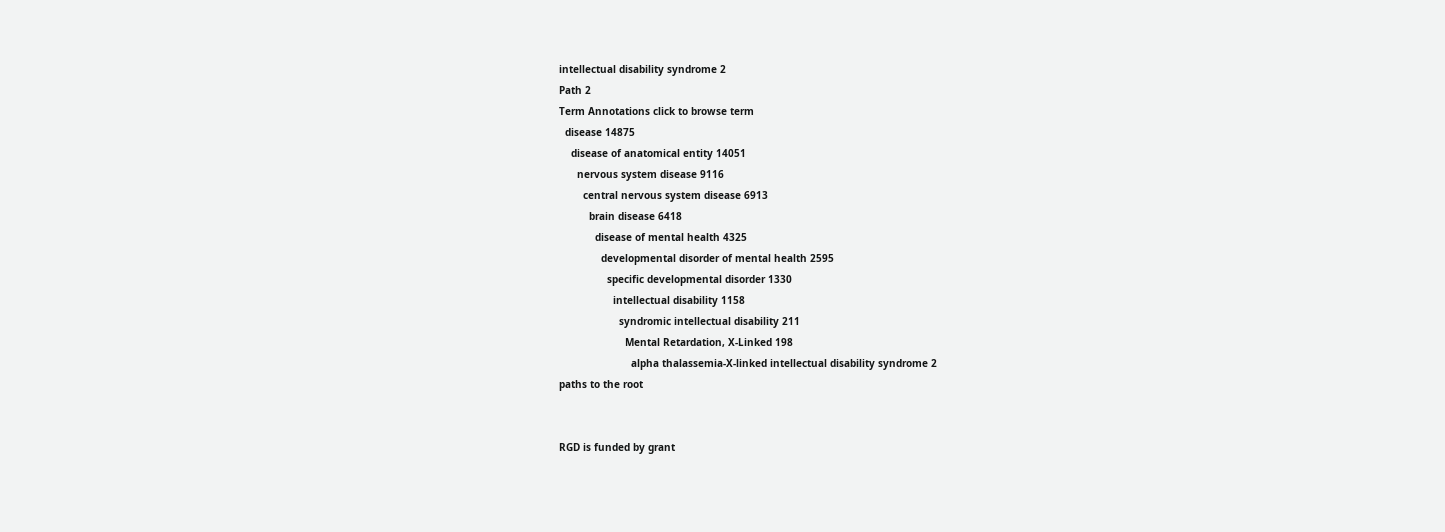intellectual disability syndrome 2
Path 2
Term Annotations click to browse term
  disease 14875
    disease of anatomical entity 14051
      nervous system disease 9116
        central nervous system disease 6913
          brain disease 6418
            disease of mental health 4325
              developmental disorder of mental health 2595
                specific developmental disorder 1330
                  intellectual disability 1158
                    syndromic intellectual disability 211
                      Mental Retardation, X-Linked 198
                        alpha thalassemia-X-linked intellectual disability syndrome 2
paths to the root


RGD is funded by grant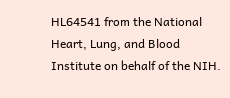HL64541 from the National Heart, Lung, and Blood Institute on behalf of the NIH.